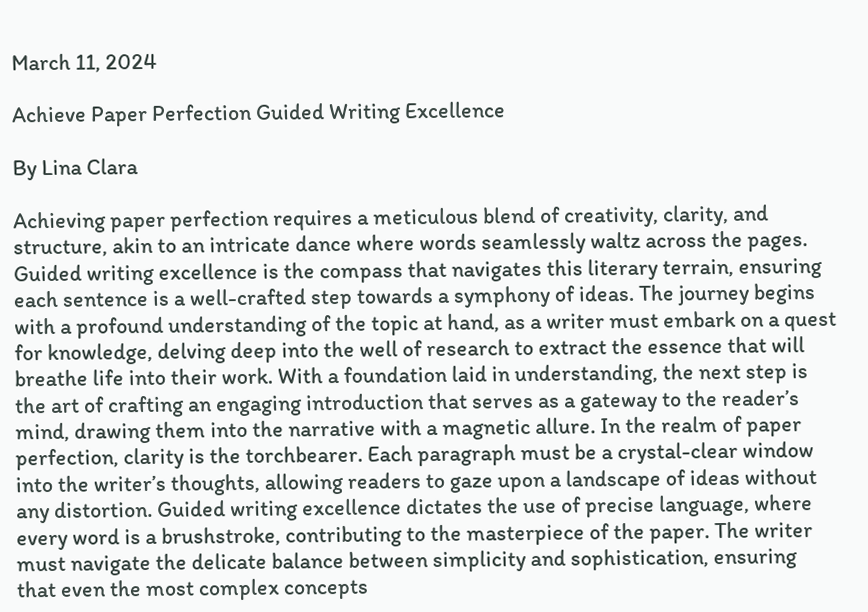March 11, 2024

Achieve Paper Perfection Guided Writing Excellence

By Lina Clara

Achieving paper perfection requires a meticulous blend of creativity, clarity, and structure, akin to an intricate dance where words seamlessly waltz across the pages. Guided writing excellence is the compass that navigates this literary terrain, ensuring each sentence is a well-crafted step towards a symphony of ideas. The journey begins with a profound understanding of the topic at hand, as a writer must embark on a quest for knowledge, delving deep into the well of research to extract the essence that will breathe life into their work. With a foundation laid in understanding, the next step is the art of crafting an engaging introduction that serves as a gateway to the reader’s mind, drawing them into the narrative with a magnetic allure. In the realm of paper perfection, clarity is the torchbearer. Each paragraph must be a crystal-clear window into the writer’s thoughts, allowing readers to gaze upon a landscape of ideas without any distortion. Guided writing excellence dictates the use of precise language, where every word is a brushstroke, contributing to the masterpiece of the paper. The writer must navigate the delicate balance between simplicity and sophistication, ensuring that even the most complex concepts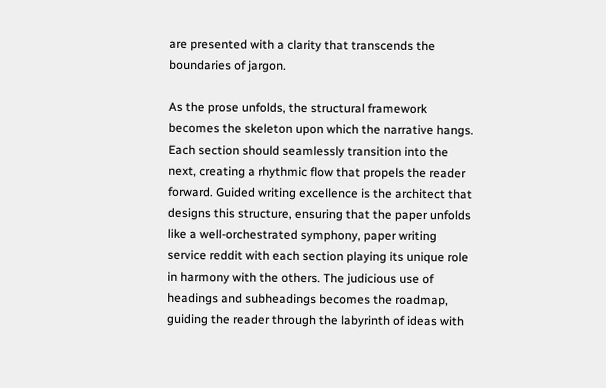are presented with a clarity that transcends the boundaries of jargon.

As the prose unfolds, the structural framework becomes the skeleton upon which the narrative hangs. Each section should seamlessly transition into the next, creating a rhythmic flow that propels the reader forward. Guided writing excellence is the architect that designs this structure, ensuring that the paper unfolds like a well-orchestrated symphony, paper writing service reddit with each section playing its unique role in harmony with the others. The judicious use of headings and subheadings becomes the roadmap, guiding the reader through the labyrinth of ideas with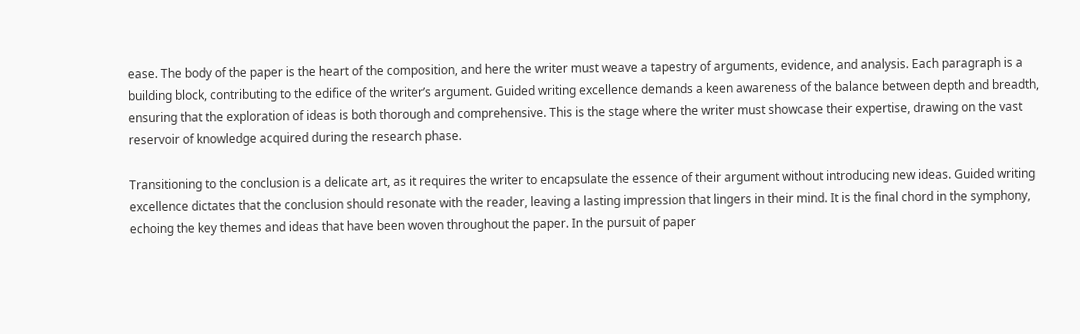ease. The body of the paper is the heart of the composition, and here the writer must weave a tapestry of arguments, evidence, and analysis. Each paragraph is a building block, contributing to the edifice of the writer’s argument. Guided writing excellence demands a keen awareness of the balance between depth and breadth, ensuring that the exploration of ideas is both thorough and comprehensive. This is the stage where the writer must showcase their expertise, drawing on the vast reservoir of knowledge acquired during the research phase.

Transitioning to the conclusion is a delicate art, as it requires the writer to encapsulate the essence of their argument without introducing new ideas. Guided writing excellence dictates that the conclusion should resonate with the reader, leaving a lasting impression that lingers in their mind. It is the final chord in the symphony, echoing the key themes and ideas that have been woven throughout the paper. In the pursuit of paper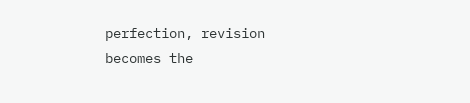perfection, revision becomes the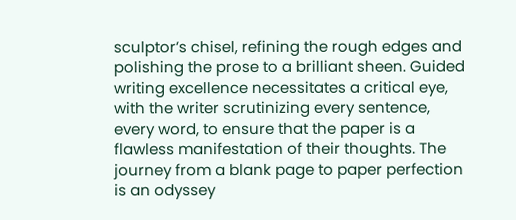sculptor’s chisel, refining the rough edges and polishing the prose to a brilliant sheen. Guided writing excellence necessitates a critical eye, with the writer scrutinizing every sentence, every word, to ensure that the paper is a flawless manifestation of their thoughts. The journey from a blank page to paper perfection is an odyssey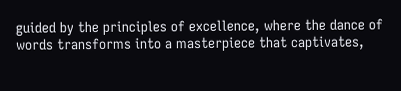guided by the principles of excellence, where the dance of words transforms into a masterpiece that captivates,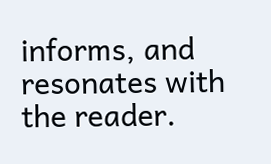informs, and resonates with the reader.